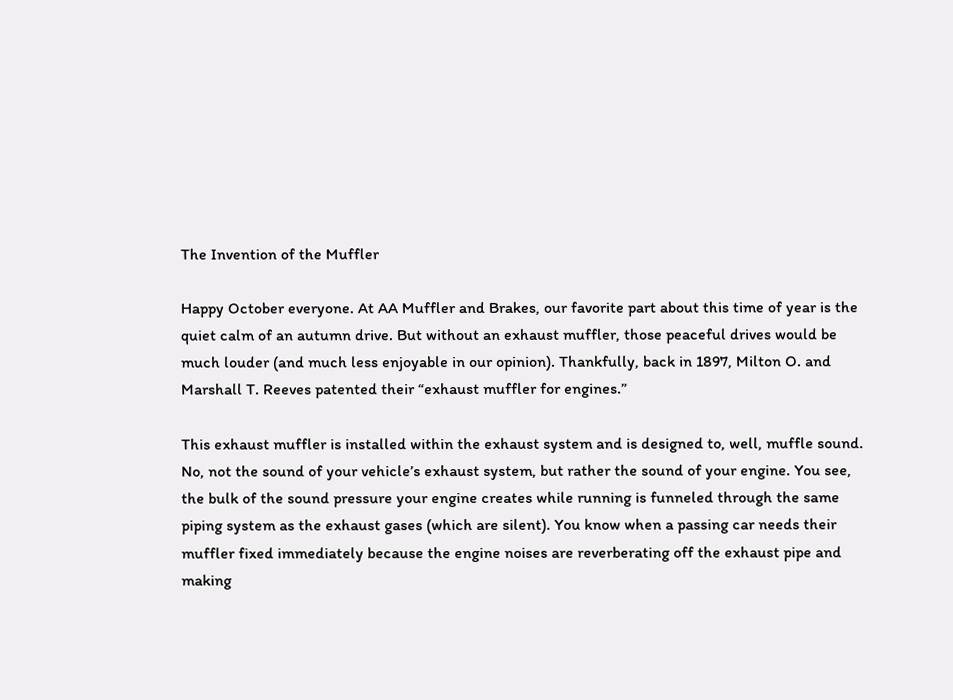The Invention of the Muffler

Happy October everyone. At AA Muffler and Brakes, our favorite part about this time of year is the quiet calm of an autumn drive. But without an exhaust muffler, those peaceful drives would be much louder (and much less enjoyable in our opinion). Thankfully, back in 1897, Milton O. and Marshall T. Reeves patented their “exhaust muffler for engines.”

This exhaust muffler is installed within the exhaust system and is designed to, well, muffle sound. No, not the sound of your vehicle’s exhaust system, but rather the sound of your engine. You see, the bulk of the sound pressure your engine creates while running is funneled through the same piping system as the exhaust gases (which are silent). You know when a passing car needs their muffler fixed immediately because the engine noises are reverberating off the exhaust pipe and making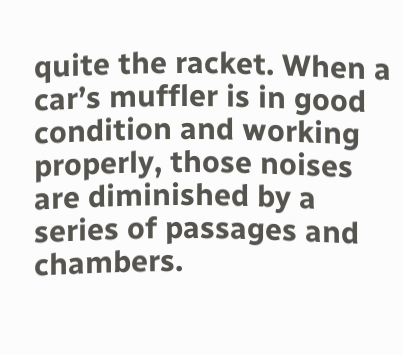quite the racket. When a car’s muffler is in good condition and working properly, those noises are diminished by a series of passages and chambers.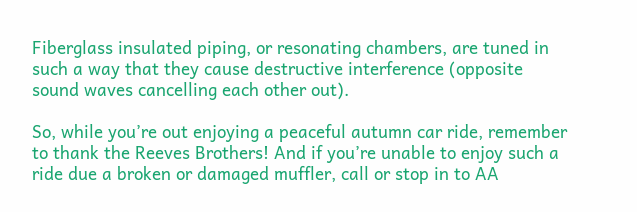Fiberglass insulated piping, or resonating chambers, are tuned in such a way that they cause destructive interference (opposite sound waves cancelling each other out).

So, while you’re out enjoying a peaceful autumn car ride, remember to thank the Reeves Brothers! And if you’re unable to enjoy such a ride due a broken or damaged muffler, call or stop in to AA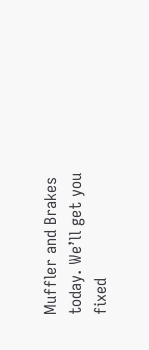Muffler and Brakes today. We’ll get you fixed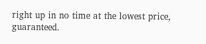right up in no time at the lowest price, guaranteed.